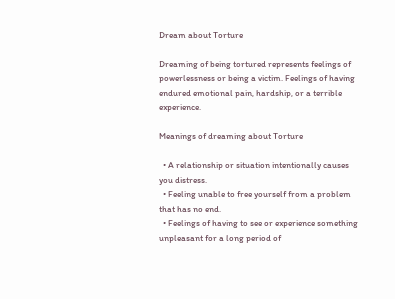Dream about Torture

Dreaming of being tortured represents feelings of powerlessness or being a victim. Feelings of having endured emotional pain, hardship, or a terrible experience.

Meanings of dreaming about Torture

  • A relationship or situation intentionally causes you distress.
  • Feeling unable to free yourself from a problem that has no end.
  • Feelings of having to see or experience something unpleasant for a long period of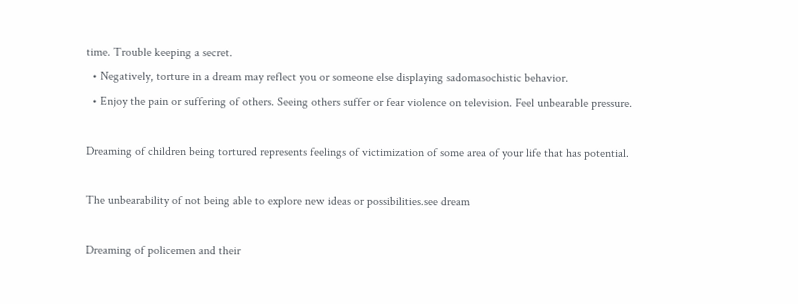time. Trouble keeping a secret.
  • Negatively, torture in a dream may reflect you or someone else displaying sadomasochistic behavior.
  • Enjoy the pain or suffering of others. Seeing others suffer or fear violence on television. Feel unbearable pressure.

Dreaming of children being tortured represents feelings of victimization of some area of your life that has potential.

The unbearability of not being able to explore new ideas or possibilities.see dream

Dreaming of policemen and their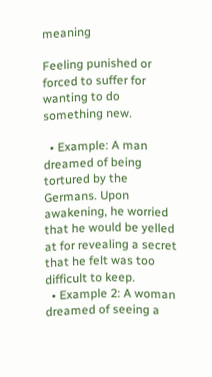meaning

Feeling punished or forced to suffer for wanting to do something new.

  • Example: A man dreamed of being tortured by the Germans. Upon awakening, he worried that he would be yelled at for revealing a secret that he felt was too difficult to keep.
  • Example 2: A woman dreamed of seeing a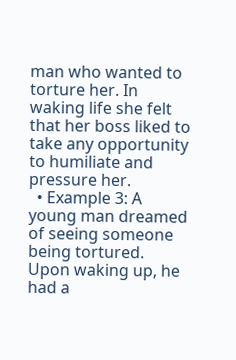man who wanted to torture her. In waking life she felt that her boss liked to take any opportunity to humiliate and pressure her.
  • Example 3: A young man dreamed of seeing someone being tortured. Upon waking up, he had a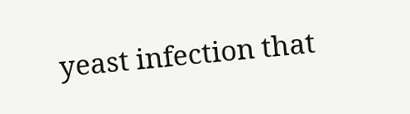yeast infection that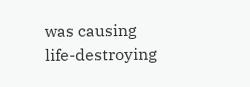was causing life-destroying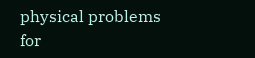physical problems for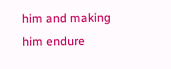him and making him endure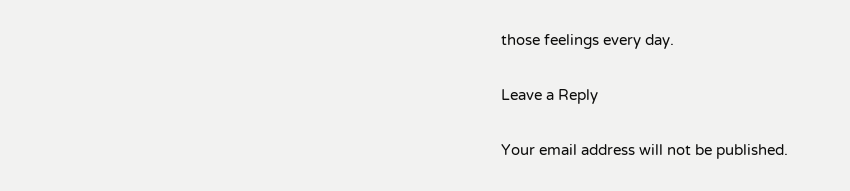those feelings every day.

Leave a Reply

Your email address will not be published.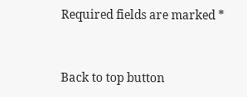Required fields are marked *


Back to top button